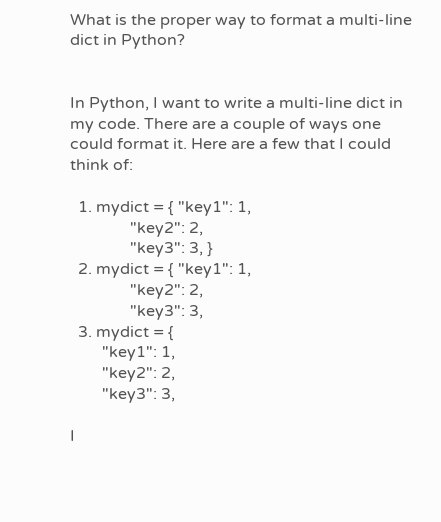What is the proper way to format a multi-line dict in Python?


In Python, I want to write a multi-line dict in my code. There are a couple of ways one could format it. Here are a few that I could think of:

  1. mydict = { "key1": 1,
               "key2": 2,
               "key3": 3, }
  2. mydict = { "key1": 1,
               "key2": 2,
               "key3": 3,
  3. mydict = {
        "key1": 1,
        "key2": 2,
        "key3": 3,

I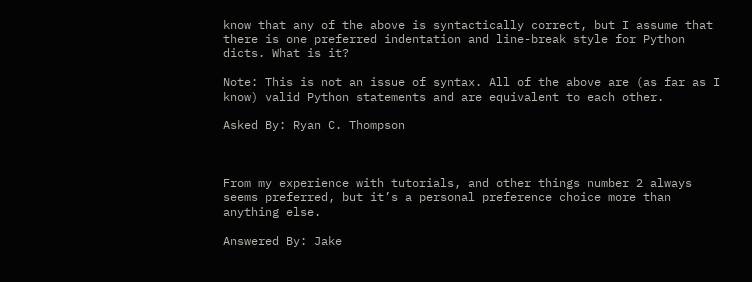know that any of the above is syntactically correct, but I assume that there is one preferred indentation and line-break style for Python dicts. What is it?

Note: This is not an issue of syntax. All of the above are (as far as I know) valid Python statements and are equivalent to each other.

Asked By: Ryan C. Thompson



From my experience with tutorials, and other things number 2 always seems preferred, but it’s a personal preference choice more than anything else.

Answered By: Jake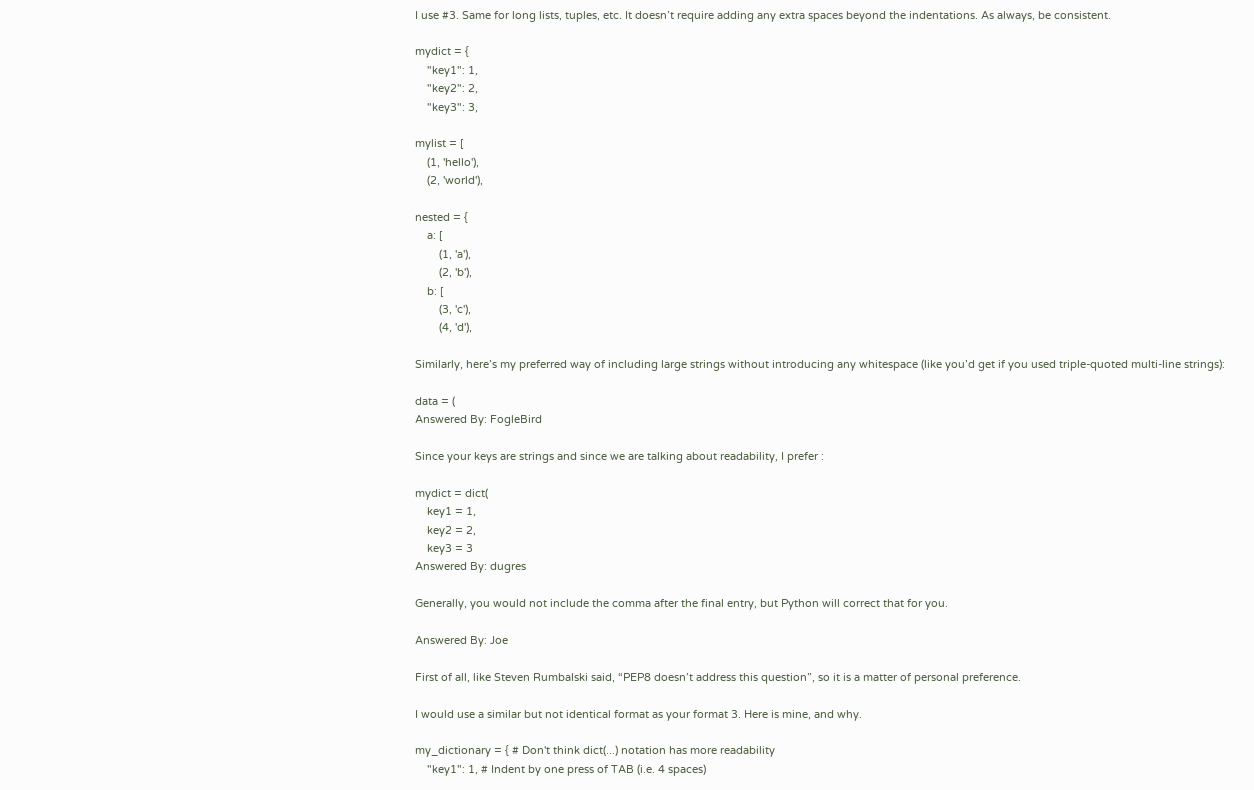I use #3. Same for long lists, tuples, etc. It doesn’t require adding any extra spaces beyond the indentations. As always, be consistent.

mydict = {
    "key1": 1,
    "key2": 2,
    "key3": 3,

mylist = [
    (1, 'hello'),
    (2, 'world'),

nested = {
    a: [
        (1, 'a'),
        (2, 'b'),
    b: [
        (3, 'c'),
        (4, 'd'),

Similarly, here’s my preferred way of including large strings without introducing any whitespace (like you’d get if you used triple-quoted multi-line strings):

data = (
Answered By: FogleBird

Since your keys are strings and since we are talking about readability, I prefer :

mydict = dict(
    key1 = 1,
    key2 = 2,
    key3 = 3
Answered By: dugres

Generally, you would not include the comma after the final entry, but Python will correct that for you.

Answered By: Joe

First of all, like Steven Rumbalski said, “PEP8 doesn’t address this question”, so it is a matter of personal preference.

I would use a similar but not identical format as your format 3. Here is mine, and why.

my_dictionary = { # Don't think dict(...) notation has more readability
    "key1": 1, # Indent by one press of TAB (i.e. 4 spaces)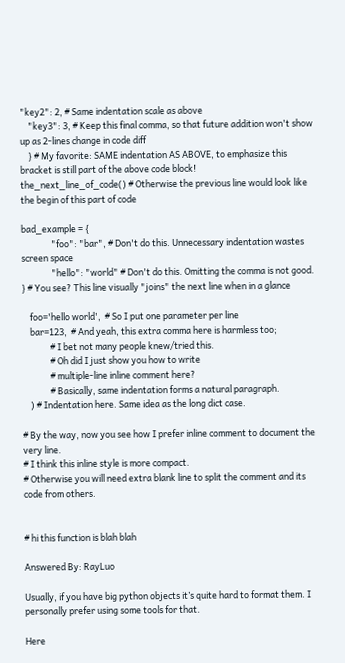"key2": 2, # Same indentation scale as above
    "key3": 3, # Keep this final comma, so that future addition won't show up as 2-lines change in code diff
    } # My favorite: SAME indentation AS ABOVE, to emphasize this bracket is still part of the above code block!
the_next_line_of_code() # Otherwise the previous line would look like the begin of this part of code

bad_example = {
               "foo": "bar", # Don't do this. Unnecessary indentation wastes screen space
               "hello": "world" # Don't do this. Omitting the comma is not good.
} # You see? This line visually "joins" the next line when in a glance

    foo='hello world',  # So I put one parameter per line
    bar=123,  # And yeah, this extra comma here is harmless too;
              # I bet not many people knew/tried this.
              # Oh did I just show you how to write
              # multiple-line inline comment here?
              # Basically, same indentation forms a natural paragraph.
    ) # Indentation here. Same idea as the long dict case.

# By the way, now you see how I prefer inline comment to document the very line.
# I think this inline style is more compact.
# Otherwise you will need extra blank line to split the comment and its code from others.


# hi this function is blah blah

Answered By: RayLuo

Usually, if you have big python objects it’s quite hard to format them. I personally prefer using some tools for that.

Here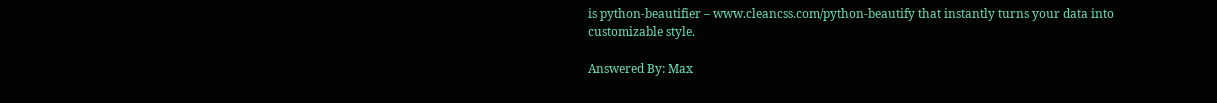is python-beautifier – www.cleancss.com/python-beautify that instantly turns your data into customizable style.

Answered By: Max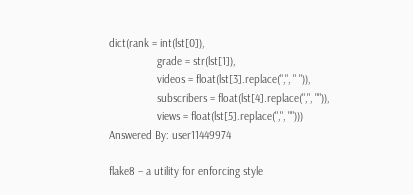dict(rank = int(lst[0]),
                grade = str(lst[1]),
                videos = float(lst[3].replace(",", " ")),
                subscribers = float(lst[4].replace(",", "")),
                views = float(lst[5].replace(",", "")))
Answered By: user11449974

flake8 – a utility for enforcing style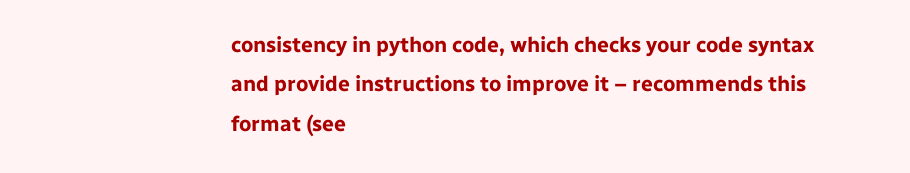consistency in python code, which checks your code syntax and provide instructions to improve it – recommends this format (see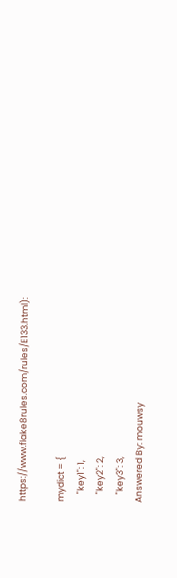https://www.flake8rules.com/rules/E133.html):

mydict = {
    "key1": 1,
    "key2": 2,
    "key3": 3,
Answered By: mouwsy